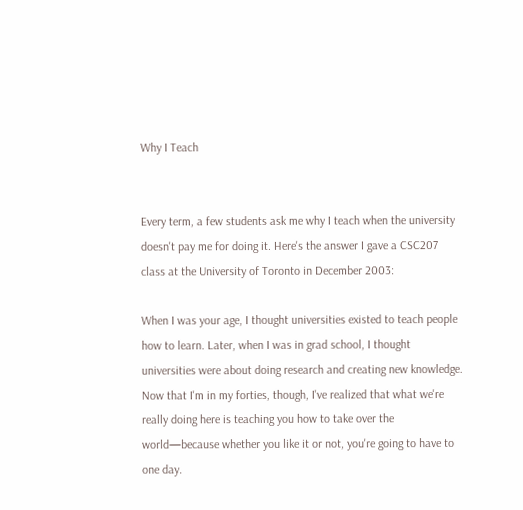Why I Teach


Every term, a few students ask me why I teach when the university doesn't pay me for doing it. Here's the answer I gave a CSC207 class at the University of Toronto in December 2003:

When I was your age, I thought universities existed to teach people how to learn. Later, when I was in grad school, I thought universities were about doing research and creating new knowledge. Now that I'm in my forties, though, I've realized that what we're really doing here is teaching you how to take over the world—because whether you like it or not, you're going to have to one day.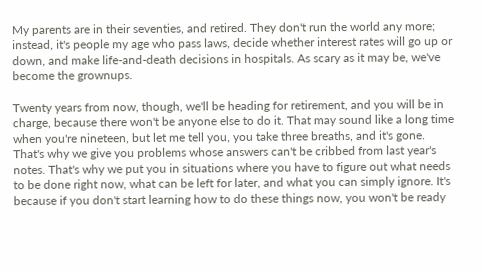My parents are in their seventies, and retired. They don't run the world any more; instead, it's people my age who pass laws, decide whether interest rates will go up or down, and make life-and-death decisions in hospitals. As scary as it may be, we've become the grownups.

Twenty years from now, though, we'll be heading for retirement, and you will be in charge, because there won't be anyone else to do it. That may sound like a long time when you're nineteen, but let me tell you, you take three breaths, and it's gone. That's why we give you problems whose answers can't be cribbed from last year's notes. That's why we put you in situations where you have to figure out what needs to be done right now, what can be left for later, and what you can simply ignore. It's because if you don't start learning how to do these things now, you won't be ready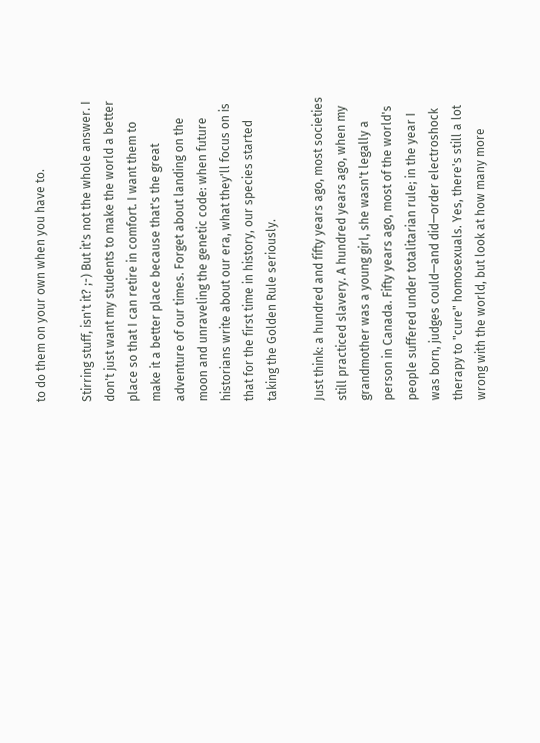to do them on your own when you have to.

Stirring stuff, isn't it? ;-) But it's not the whole answer. I don't just want my students to make the world a better place so that I can retire in comfort. I want them to make it a better place because that's the great adventure of our times. Forget about landing on the moon and unraveling the genetic code: when future historians write about our era, what they'll focus on is that for the first time in history, our species started taking the Golden Rule seriously.

Just think: a hundred and fifty years ago, most societies still practiced slavery. A hundred years ago, when my grandmother was a young girl, she wasn't legally a person in Canada. Fifty years ago, most of the world's people suffered under totalitarian rule; in the year I was born, judges could—and did—order electroshock therapy to "cure" homosexuals. Yes, there's still a lot wrong with the world, but look at how many more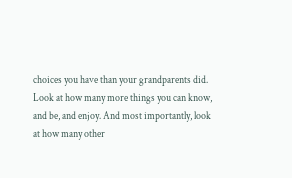choices you have than your grandparents did. Look at how many more things you can know, and be, and enjoy. And most importantly, look at how many other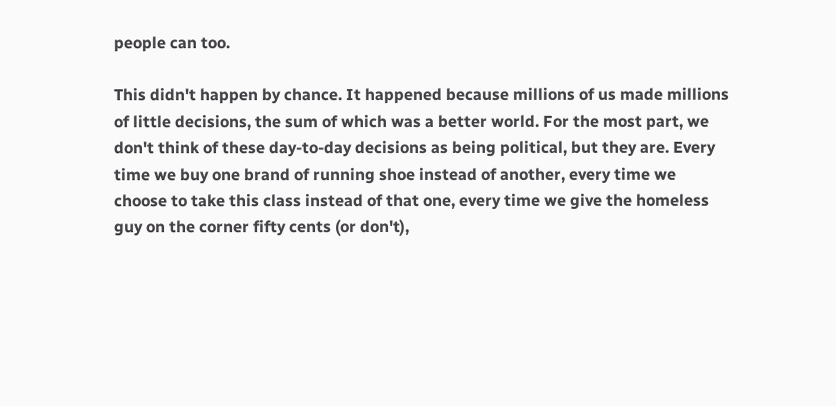people can too.

This didn't happen by chance. It happened because millions of us made millions of little decisions, the sum of which was a better world. For the most part, we don't think of these day-to-day decisions as being political, but they are. Every time we buy one brand of running shoe instead of another, every time we choose to take this class instead of that one, every time we give the homeless guy on the corner fifty cents (or don't),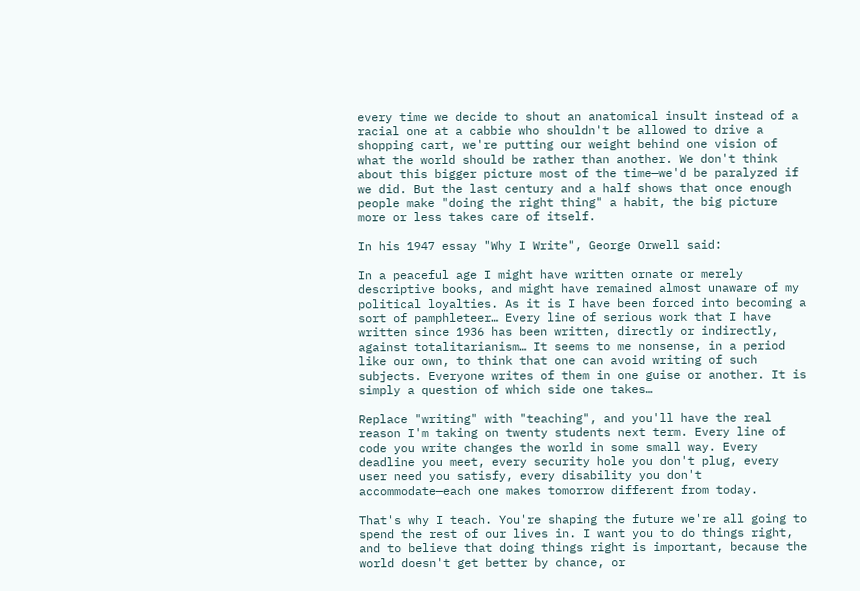every time we decide to shout an anatomical insult instead of a racial one at a cabbie who shouldn't be allowed to drive a shopping cart, we're putting our weight behind one vision of what the world should be rather than another. We don't think about this bigger picture most of the time—we'd be paralyzed if we did. But the last century and a half shows that once enough people make "doing the right thing" a habit, the big picture more or less takes care of itself.

In his 1947 essay "Why I Write", George Orwell said:

In a peaceful age I might have written ornate or merely descriptive books, and might have remained almost unaware of my political loyalties. As it is I have been forced into becoming a sort of pamphleteer… Every line of serious work that I have written since 1936 has been written, directly or indirectly, against totalitarianism… It seems to me nonsense, in a period like our own, to think that one can avoid writing of such subjects. Everyone writes of them in one guise or another. It is simply a question of which side one takes…

Replace "writing" with "teaching", and you'll have the real reason I'm taking on twenty students next term. Every line of code you write changes the world in some small way. Every deadline you meet, every security hole you don't plug, every user need you satisfy, every disability you don't accommodate—each one makes tomorrow different from today.

That's why I teach. You're shaping the future we're all going to spend the rest of our lives in. I want you to do things right, and to believe that doing things right is important, because the world doesn't get better by chance, or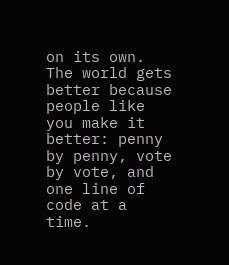on its own. The world gets better because people like you make it better: penny by penny, vote by vote, and one line of code at a time.